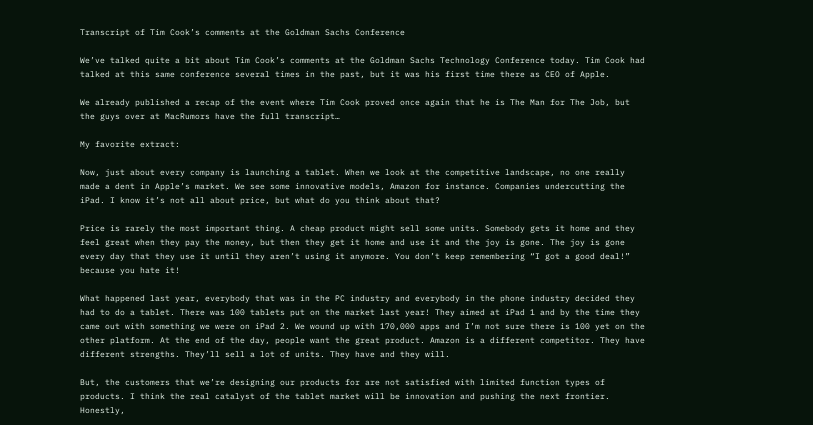Transcript of Tim Cook’s comments at the Goldman Sachs Conference

We’ve talked quite a bit about Tim Cook’s comments at the Goldman Sachs Technology Conference today. Tim Cook had talked at this same conference several times in the past, but it was his first time there as CEO of Apple.

We already published a recap of the event where Tim Cook proved once again that he is The Man for The Job, but the guys over at MacRumors have the full transcript…

My favorite extract:

Now, just about every company is launching a tablet. When we look at the competitive landscape, no one really made a dent in Apple’s market. We see some innovative models, Amazon for instance. Companies undercutting the iPad. I know it’s not all about price, but what do you think about that?

Price is rarely the most important thing. A cheap product might sell some units. Somebody gets it home and they feel great when they pay the money, but then they get it home and use it and the joy is gone. The joy is gone every day that they use it until they aren’t using it anymore. You don’t keep remembering “I got a good deal!” because you hate it!

What happened last year, everybody that was in the PC industry and everybody in the phone industry decided they had to do a tablet. There was 100 tablets put on the market last year! They aimed at iPad 1 and by the time they came out with something we were on iPad 2. We wound up with 170,000 apps and I’m not sure there is 100 yet on the other platform. At the end of the day, people want the great product. Amazon is a different competitor. They have different strengths. They’ll sell a lot of units. They have and they will.

But, the customers that we’re designing our products for are not satisfied with limited function types of products. I think the real catalyst of the tablet market will be innovation and pushing the next frontier. Honestly,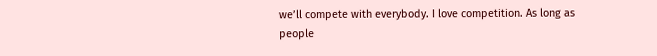we’ll compete with everybody. I love competition. As long as people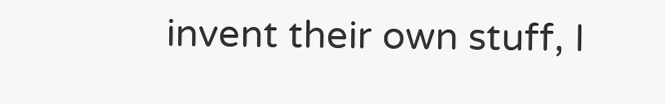invent their own stuff, I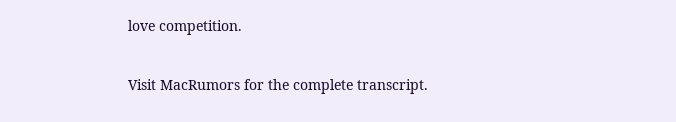love competition.

Visit MacRumors for the complete transcript.